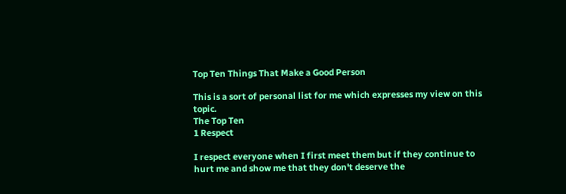Top Ten Things That Make a Good Person

This is a sort of personal list for me which expresses my view on this topic.
The Top Ten
1 Respect

I respect everyone when I first meet them but if they continue to hurt me and show me that they don't deserve the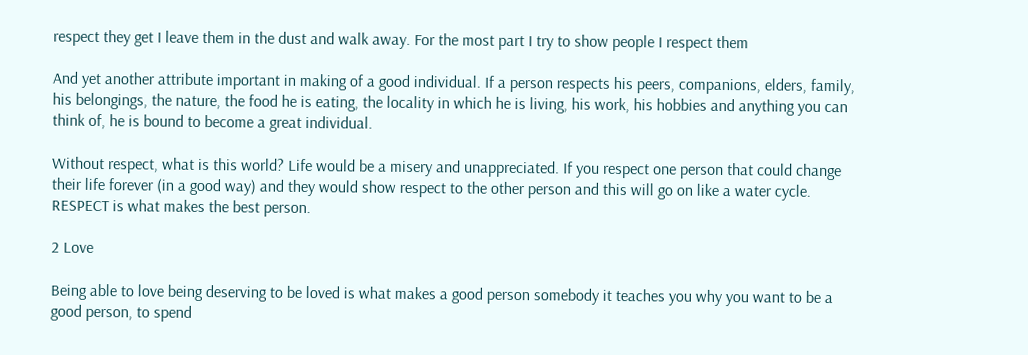respect they get I leave them in the dust and walk away. For the most part I try to show people I respect them

And yet another attribute important in making of a good individual. If a person respects his peers, companions, elders, family, his belongings, the nature, the food he is eating, the locality in which he is living, his work, his hobbies and anything you can think of, he is bound to become a great individual.

Without respect, what is this world? Life would be a misery and unappreciated. If you respect one person that could change their life forever (in a good way) and they would show respect to the other person and this will go on like a water cycle. RESPECT is what makes the best person.

2 Love

Being able to love being deserving to be loved is what makes a good person somebody it teaches you why you want to be a good person, to spend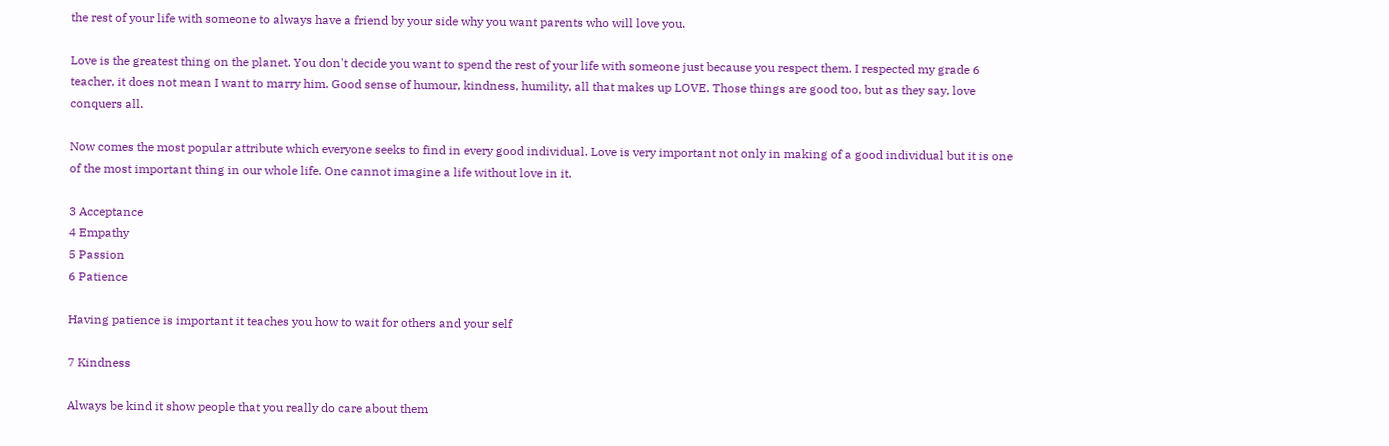the rest of your life with someone to always have a friend by your side why you want parents who will love you.

Love is the greatest thing on the planet. You don't decide you want to spend the rest of your life with someone just because you respect them. I respected my grade 6 teacher, it does not mean I want to marry him. Good sense of humour, kindness, humility, all that makes up LOVE. Those things are good too, but as they say, love conquers all.

Now comes the most popular attribute which everyone seeks to find in every good individual. Love is very important not only in making of a good individual but it is one of the most important thing in our whole life. One cannot imagine a life without love in it.

3 Acceptance
4 Empathy
5 Passion
6 Patience

Having patience is important it teaches you how to wait for others and your self

7 Kindness

Always be kind it show people that you really do care about them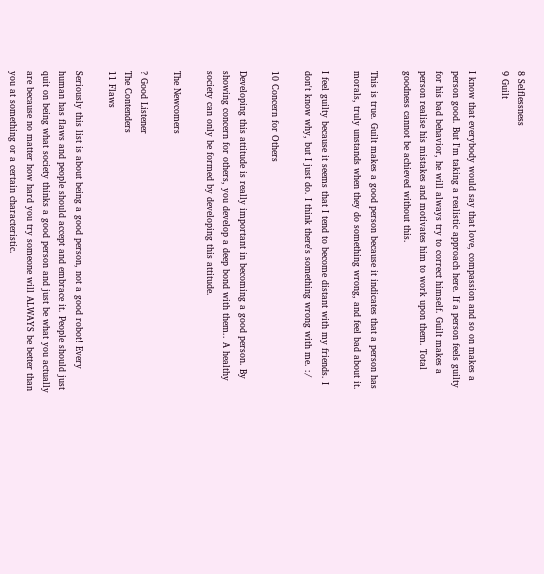8 Selflessness
9 Guilt

I know that everybody would say that love, compassion and so on makes a person good. But I'm taking a realistic approach here. If a person feels guilty for his bad behavior, he will always try to correct himself. Guilt makes a person realise his mistakes and motivates him to work upon them. Total goodness cannot be achieved without this.

This is true. Guilt makes a good person because it indicates that a person has morals, truly unstands when they do something wrong, and feel bad about it.

I feel guilty because it seems that I tend to become distant with my friends. I don't know why, but I just do. I think there's something wrong with me. :/

10 Concern for Others

Developing this attitude is really important in becoming a good person. By showing concern for others, you develop a deep bond with them.. A healthy society can only be formed by developing this attitude.

The Newcomers

? Good Listener
The Contenders
11 Flaws

Seriously this list is about being a good person, not a good robot! Every human has flaws and people should accept and embrace it. People should just quit on being what society thinks a good person and just be what you actually are because no matter how hard you try someone will ALWAYS be better than you at something or a certain characteristic.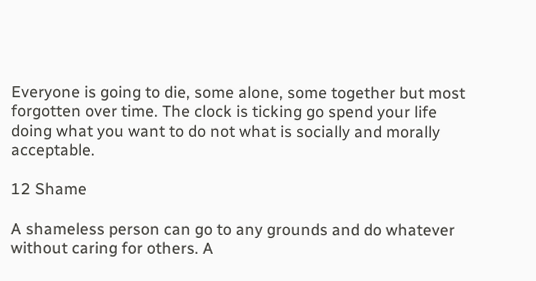Everyone is going to die, some alone, some together but most forgotten over time. The clock is ticking go spend your life doing what you want to do not what is socially and morally acceptable.

12 Shame

A shameless person can go to any grounds and do whatever without caring for others. A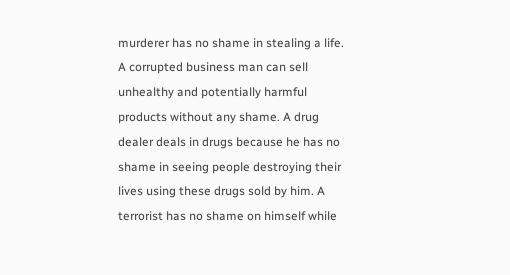murderer has no shame in stealing a life. A corrupted business man can sell unhealthy and potentially harmful products without any shame. A drug dealer deals in drugs because he has no shame in seeing people destroying their lives using these drugs sold by him. A terrorist has no shame on himself while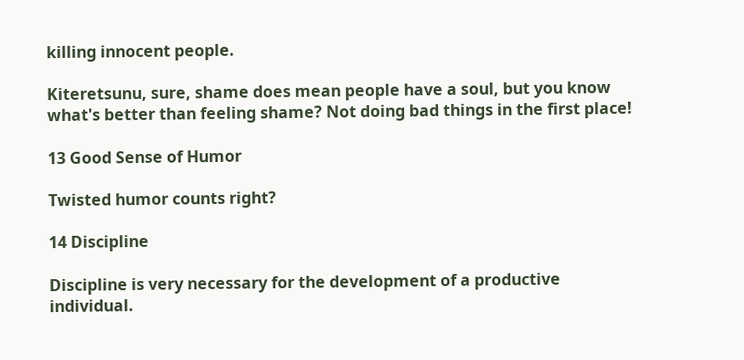killing innocent people.

Kiteretsunu, sure, shame does mean people have a soul, but you know what's better than feeling shame? Not doing bad things in the first place!

13 Good Sense of Humor

Twisted humor counts right?

14 Discipline

Discipline is very necessary for the development of a productive individual.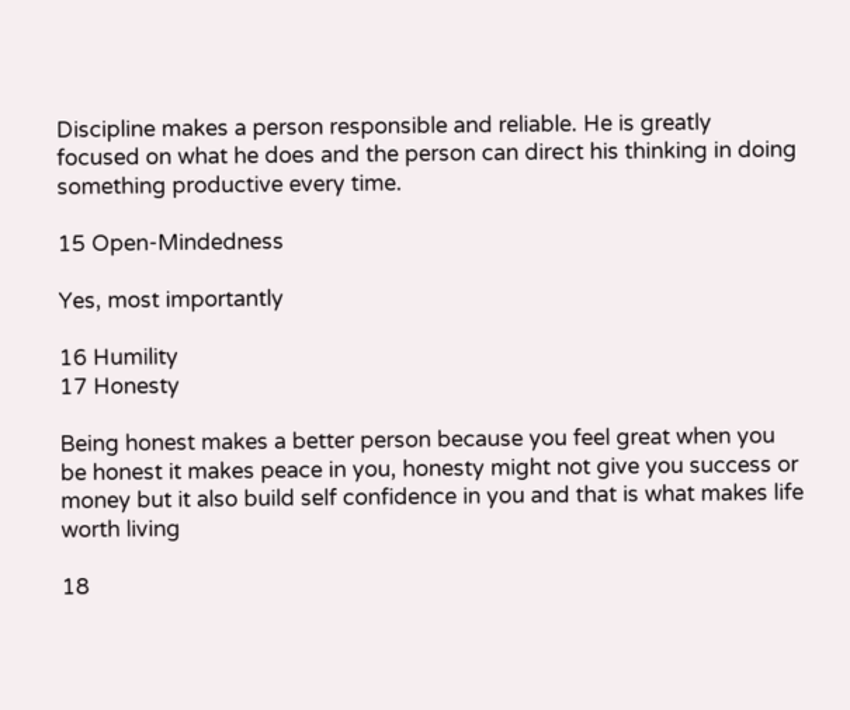Discipline makes a person responsible and reliable. He is greatly focused on what he does and the person can direct his thinking in doing something productive every time.

15 Open-Mindedness

Yes, most importantly

16 Humility
17 Honesty

Being honest makes a better person because you feel great when you be honest it makes peace in you, honesty might not give you success or money but it also build self confidence in you and that is what makes life worth living

18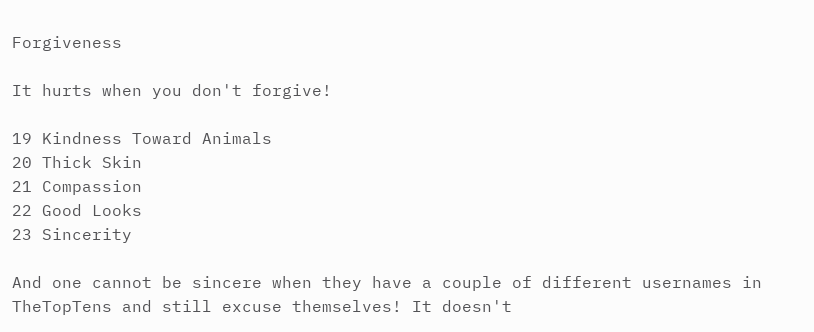Forgiveness

It hurts when you don't forgive!

19 Kindness Toward Animals
20 Thick Skin
21 Compassion
22 Good Looks
23 Sincerity

And one cannot be sincere when they have a couple of different usernames in TheTopTens and still excuse themselves! It doesn't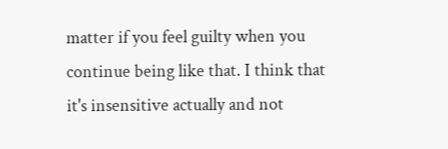matter if you feel guilty when you continue being like that. I think that it's insensitive actually and not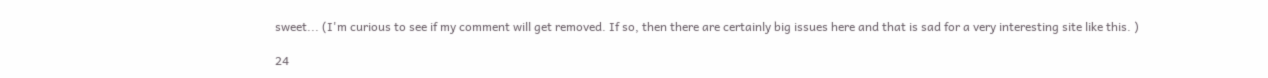sweet... (I'm curious to see if my comment will get removed. If so, then there are certainly big issues here and that is sad for a very interesting site like this. )

24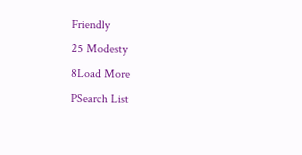Friendly
25 Modesty
8Load More
PSearch List